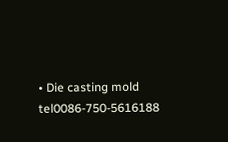• Die casting mold tel0086-750-5616188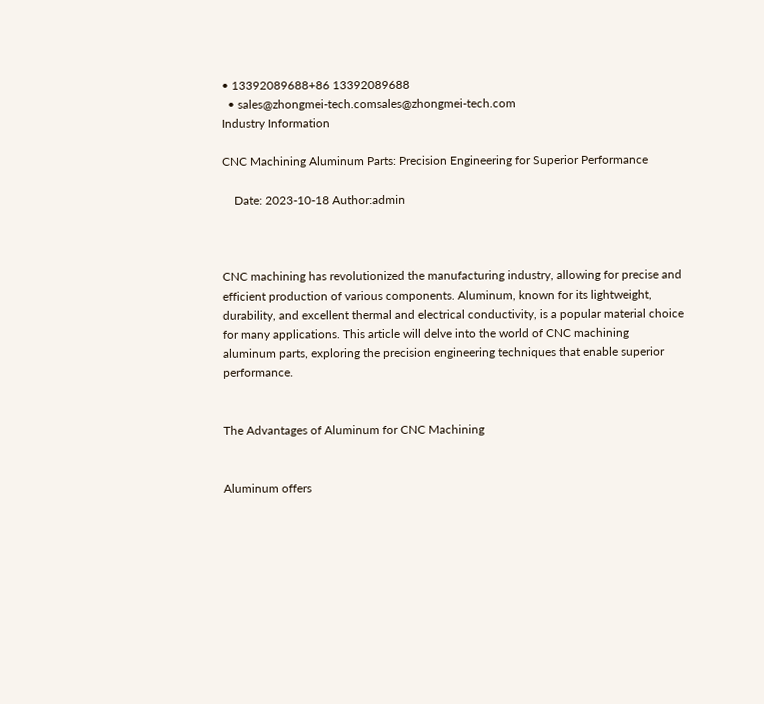• 13392089688+86 13392089688
  • sales@zhongmei-tech.comsales@zhongmei-tech.com
Industry Information

CNC Machining Aluminum Parts: Precision Engineering for Superior Performance

    Date: 2023-10-18 Author:admin



CNC machining has revolutionized the manufacturing industry, allowing for precise and efficient production of various components. Aluminum, known for its lightweight, durability, and excellent thermal and electrical conductivity, is a popular material choice for many applications. This article will delve into the world of CNC machining aluminum parts, exploring the precision engineering techniques that enable superior performance.


The Advantages of Aluminum for CNC Machining


Aluminum offers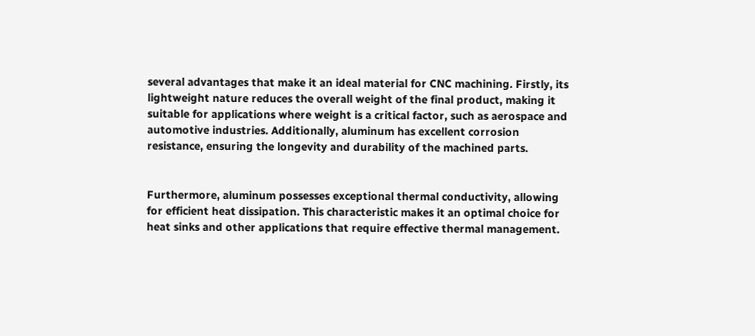several advantages that make it an ideal material for CNC machining. Firstly, its lightweight nature reduces the overall weight of the final product, making it suitable for applications where weight is a critical factor, such as aerospace and automotive industries. Additionally, aluminum has excellent corrosion resistance, ensuring the longevity and durability of the machined parts.


Furthermore, aluminum possesses exceptional thermal conductivity, allowing for efficient heat dissipation. This characteristic makes it an optimal choice for heat sinks and other applications that require effective thermal management.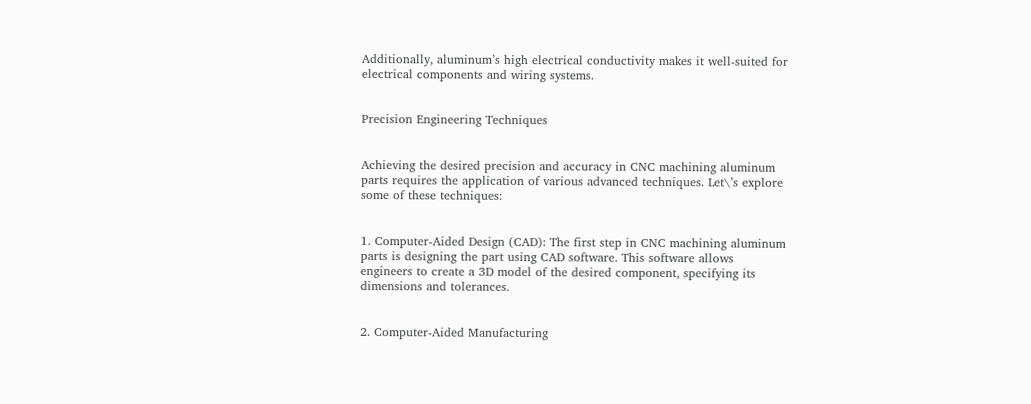Additionally, aluminum’s high electrical conductivity makes it well-suited for electrical components and wiring systems.


Precision Engineering Techniques


Achieving the desired precision and accuracy in CNC machining aluminum parts requires the application of various advanced techniques. Let\’s explore some of these techniques:


1. Computer-Aided Design (CAD): The first step in CNC machining aluminum parts is designing the part using CAD software. This software allows engineers to create a 3D model of the desired component, specifying its dimensions and tolerances.


2. Computer-Aided Manufacturing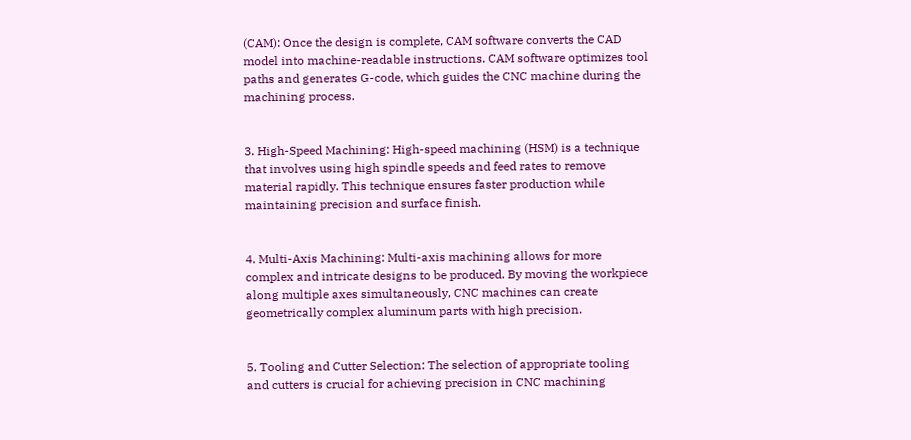(CAM): Once the design is complete, CAM software converts the CAD model into machine-readable instructions. CAM software optimizes tool paths and generates G-code, which guides the CNC machine during the machining process.


3. High-Speed Machining: High-speed machining (HSM) is a technique that involves using high spindle speeds and feed rates to remove material rapidly. This technique ensures faster production while maintaining precision and surface finish.


4. Multi-Axis Machining: Multi-axis machining allows for more complex and intricate designs to be produced. By moving the workpiece along multiple axes simultaneously, CNC machines can create geometrically complex aluminum parts with high precision.


5. Tooling and Cutter Selection: The selection of appropriate tooling and cutters is crucial for achieving precision in CNC machining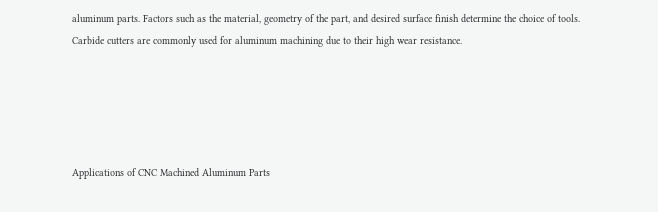aluminum parts. Factors such as the material, geometry of the part, and desired surface finish determine the choice of tools. Carbide cutters are commonly used for aluminum machining due to their high wear resistance.





Applications of CNC Machined Aluminum Parts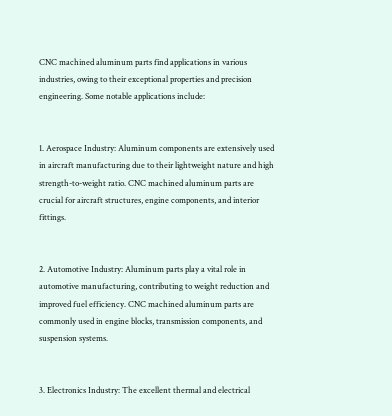CNC machined aluminum parts find applications in various industries, owing to their exceptional properties and precision engineering. Some notable applications include:


1. Aerospace Industry: Aluminum components are extensively used in aircraft manufacturing due to their lightweight nature and high strength-to-weight ratio. CNC machined aluminum parts are crucial for aircraft structures, engine components, and interior fittings.


2. Automotive Industry: Aluminum parts play a vital role in automotive manufacturing, contributing to weight reduction and improved fuel efficiency. CNC machined aluminum parts are commonly used in engine blocks, transmission components, and suspension systems.


3. Electronics Industry: The excellent thermal and electrical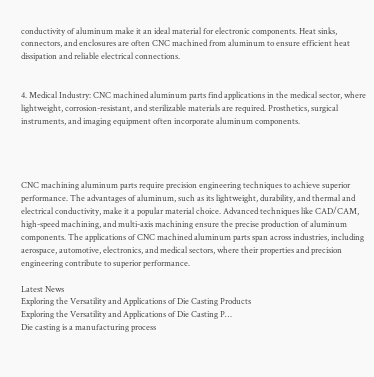conductivity of aluminum make it an ideal material for electronic components. Heat sinks, connectors, and enclosures are often CNC machined from aluminum to ensure efficient heat dissipation and reliable electrical connections.


4. Medical Industry: CNC machined aluminum parts find applications in the medical sector, where lightweight, corrosion-resistant, and sterilizable materials are required. Prosthetics, surgical instruments, and imaging equipment often incorporate aluminum components.




CNC machining aluminum parts require precision engineering techniques to achieve superior performance. The advantages of aluminum, such as its lightweight, durability, and thermal and electrical conductivity, make it a popular material choice. Advanced techniques like CAD/CAM, high-speed machining, and multi-axis machining ensure the precise production of aluminum components. The applications of CNC machined aluminum parts span across industries, including aerospace, automotive, electronics, and medical sectors, where their properties and precision engineering contribute to superior performance.

Latest News
Exploring the Versatility and Applications of Die Casting Products
Exploring the Versatility and Applications of Die Casting P…
Die casting is a manufacturing process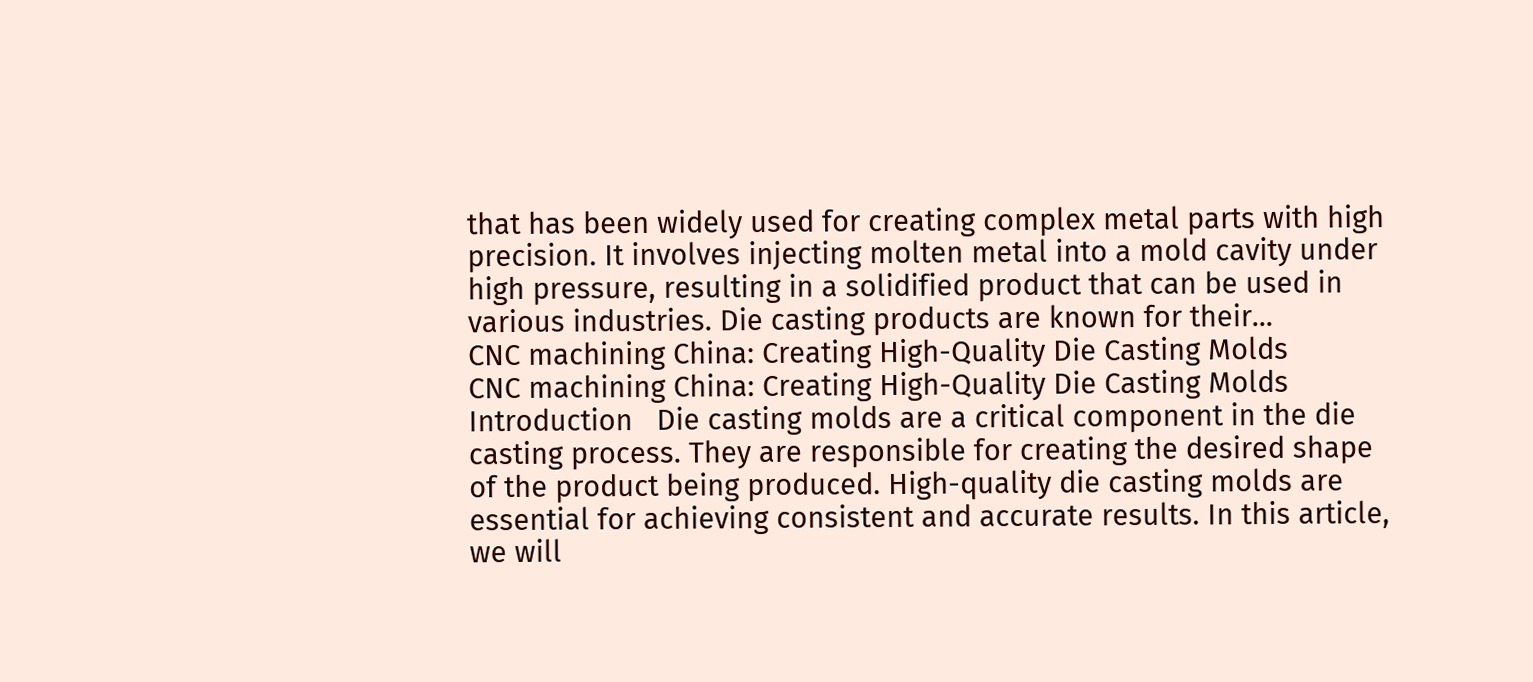that has been widely used for creating complex metal parts with high precision. It involves injecting molten metal into a mold cavity under high pressure, resulting in a solidified product that can be used in various industries. Die casting products are known for their...
CNC machining China: Creating High-Quality Die Casting Molds
CNC machining China: Creating High-Quality Die Casting Molds
Introduction   Die casting molds are a critical component in the die casting process. They are responsible for creating the desired shape of the product being produced. High-quality die casting molds are essential for achieving consistent and accurate results. In this article, we will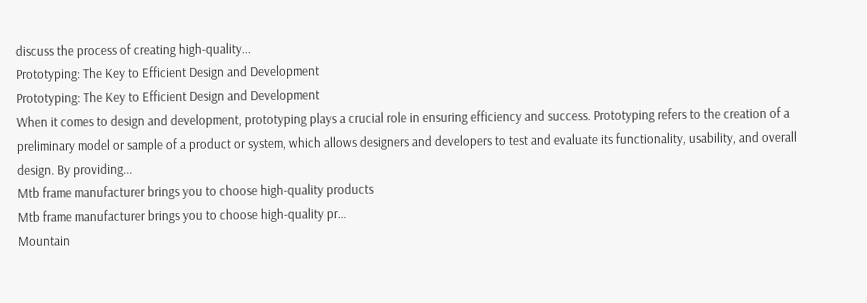discuss the process of creating high-quality...
Prototyping: The Key to Efficient Design and Development
Prototyping: The Key to Efficient Design and Development
When it comes to design and development, prototyping plays a crucial role in ensuring efficiency and success. Prototyping refers to the creation of a preliminary model or sample of a product or system, which allows designers and developers to test and evaluate its functionality, usability, and overall design. By providing...
Mtb frame manufacturer brings you to choose high-quality products
Mtb frame manufacturer brings you to choose high-quality pr…
Mountain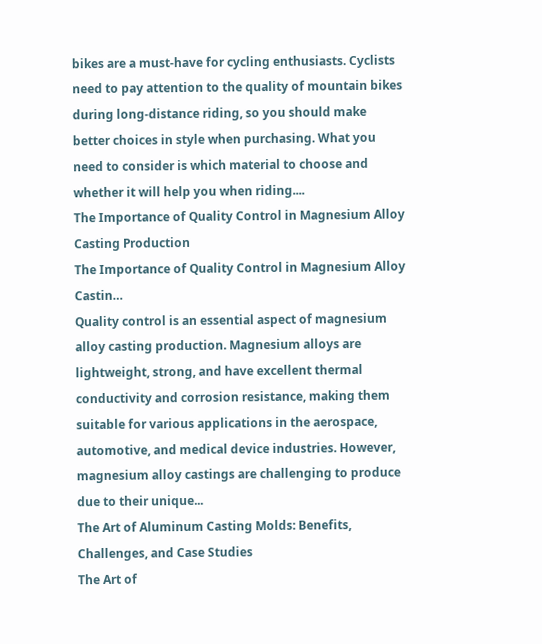bikes are a must-have for cycling enthusiasts. Cyclists need to pay attention to the quality of mountain bikes during long-distance riding, so you should make better choices in style when purchasing. What you need to consider is which material to choose and whether it will help you when riding....
The Importance of Quality Control in Magnesium Alloy Casting Production
The Importance of Quality Control in Magnesium Alloy Castin…
Quality control is an essential aspect of magnesium alloy casting production. Magnesium alloys are lightweight, strong, and have excellent thermal conductivity and corrosion resistance, making them suitable for various applications in the aerospace, automotive, and medical device industries. However, magnesium alloy castings are challenging to produce due to their unique...
The Art of Aluminum Casting Molds: Benefits, Challenges, and Case Studies
The Art of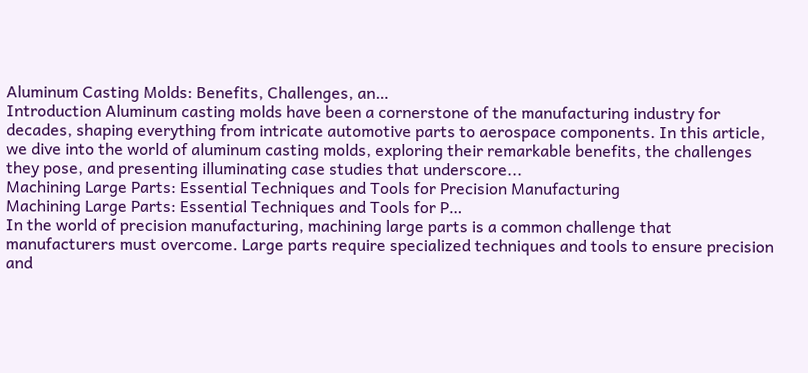Aluminum Casting Molds: Benefits, Challenges, an…
Introduction Aluminum casting molds have been a cornerstone of the manufacturing industry for decades, shaping everything from intricate automotive parts to aerospace components. In this article, we dive into the world of aluminum casting molds, exploring their remarkable benefits, the challenges they pose, and presenting illuminating case studies that underscore...
Machining Large Parts: Essential Techniques and Tools for Precision Manufacturing
Machining Large Parts: Essential Techniques and Tools for P…
In the world of precision manufacturing, machining large parts is a common challenge that manufacturers must overcome. Large parts require specialized techniques and tools to ensure precision and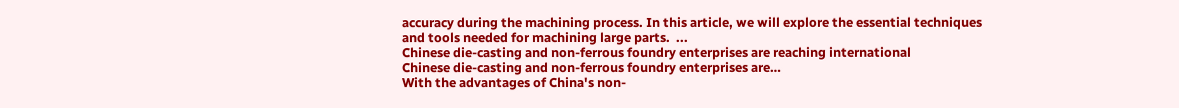accuracy during the machining process. In this article, we will explore the essential techniques and tools needed for machining large parts.  ...
Chinese die-casting and non-ferrous foundry enterprises are reaching international
Chinese die-casting and non-ferrous foundry enterprises are…
With the advantages of China's non-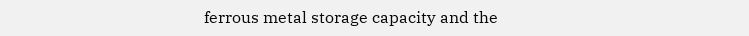ferrous metal storage capacity and the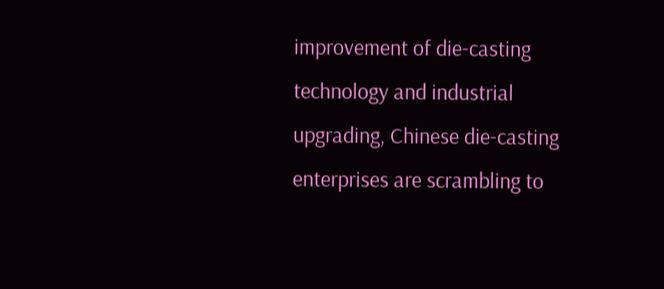improvement of die-casting technology and industrial upgrading, Chinese die-casting enterprises are scrambling to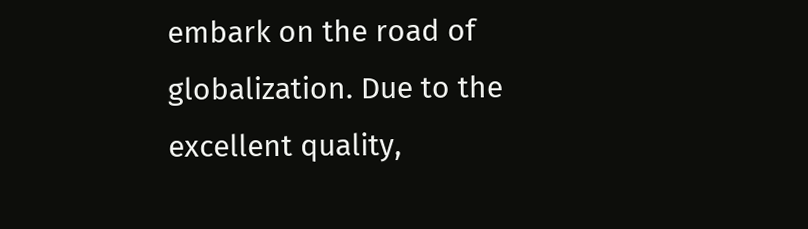embark on the road of globalization. Due to the excellent quality,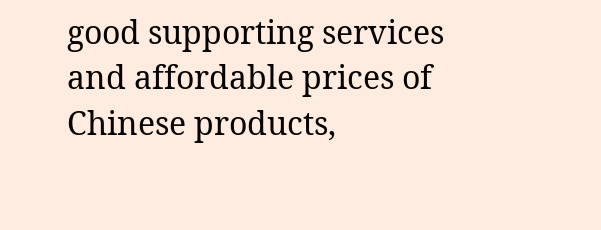good supporting services and affordable prices of Chinese products,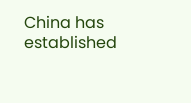China has established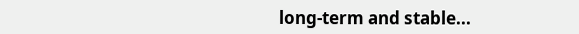long-term and stable...